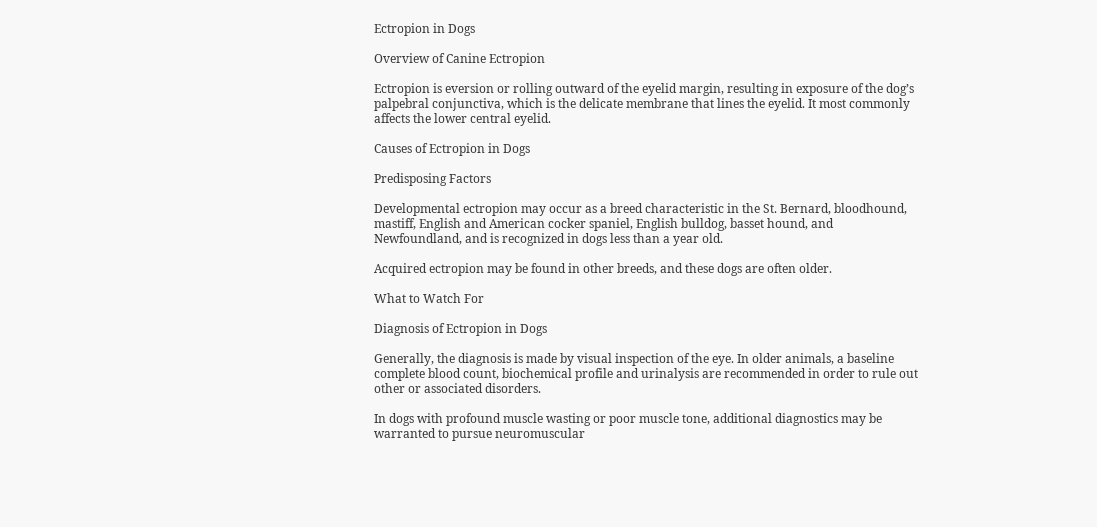Ectropion in Dogs

Overview of Canine Ectropion

Ectropion is eversion or rolling outward of the eyelid margin, resulting in exposure of the dog’s palpebral conjunctiva, which is the delicate membrane that lines the eyelid. It most commonly affects the lower central eyelid.

Causes of Ectropion in Dogs

Predisposing Factors

Developmental ectropion may occur as a breed characteristic in the St. Bernard, bloodhound, mastiff, English and American cocker spaniel, English bulldog, basset hound, and Newfoundland, and is recognized in dogs less than a year old.

Acquired ectropion may be found in other breeds, and these dogs are often older.

What to Watch For

Diagnosis of Ectropion in Dogs

Generally, the diagnosis is made by visual inspection of the eye. In older animals, a baseline complete blood count, biochemical profile and urinalysis are recommended in order to rule out other or associated disorders.

In dogs with profound muscle wasting or poor muscle tone, additional diagnostics may be warranted to pursue neuromuscular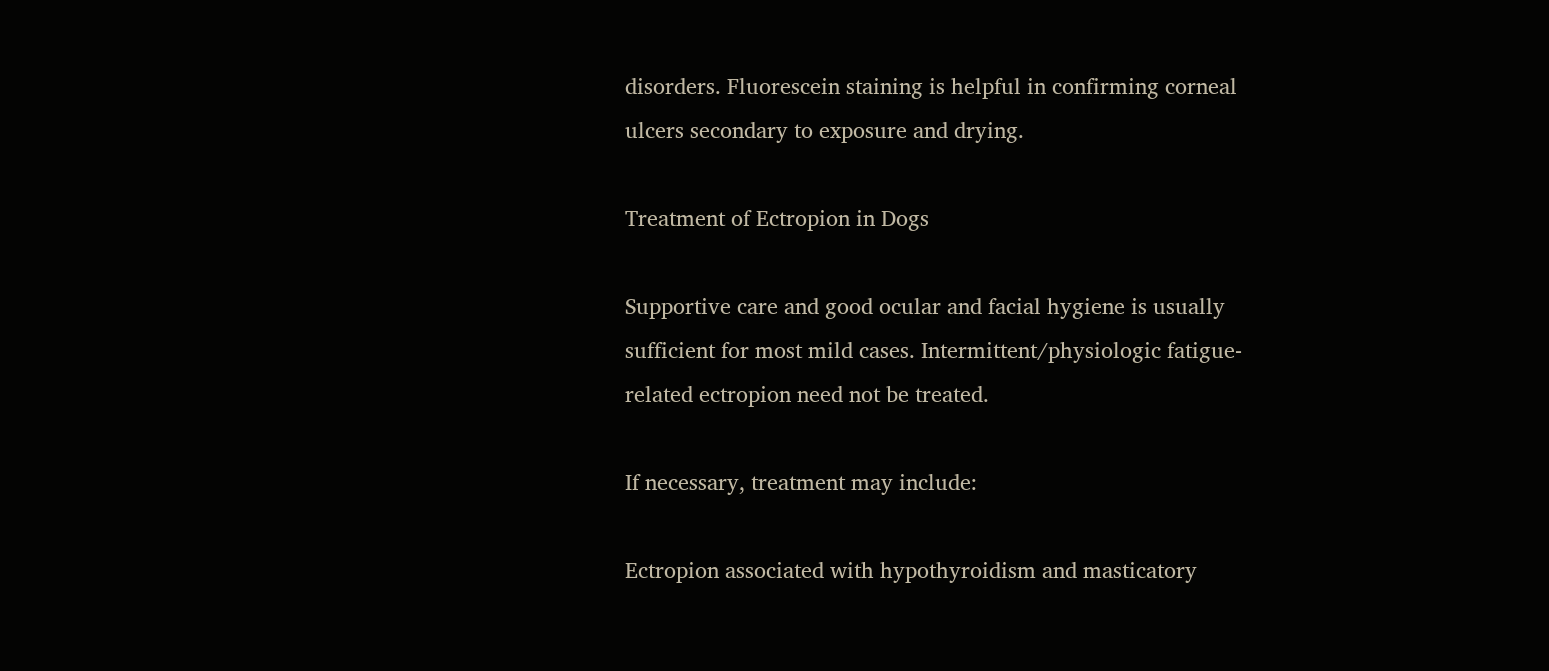disorders. Fluorescein staining is helpful in confirming corneal ulcers secondary to exposure and drying.

Treatment of Ectropion in Dogs

Supportive care and good ocular and facial hygiene is usually sufficient for most mild cases. Intermittent/physiologic fatigue-related ectropion need not be treated.

If necessary, treatment may include:

Ectropion associated with hypothyroidism and masticatory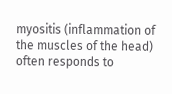myositis (inflammation of the muscles of the head) often responds to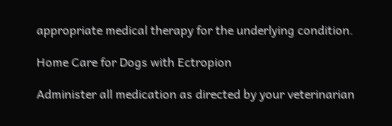appropriate medical therapy for the underlying condition.

Home Care for Dogs with Ectropion

Administer all medication as directed by your veterinarian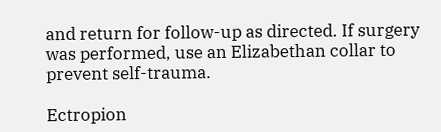and return for follow-up as directed. If surgery was performed, use an Elizabethan collar to prevent self-trauma.

Ectropion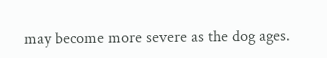may become more severe as the dog ages.